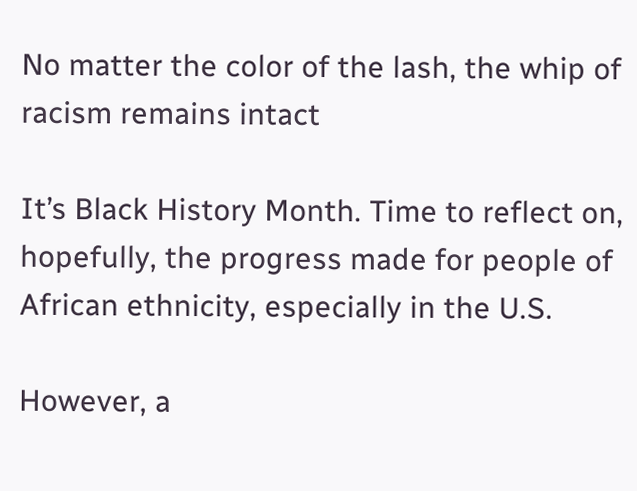No matter the color of the lash, the whip of racism remains intact

It’s Black History Month. Time to reflect on, hopefully, the progress made for people of African ethnicity, especially in the U.S.

However, a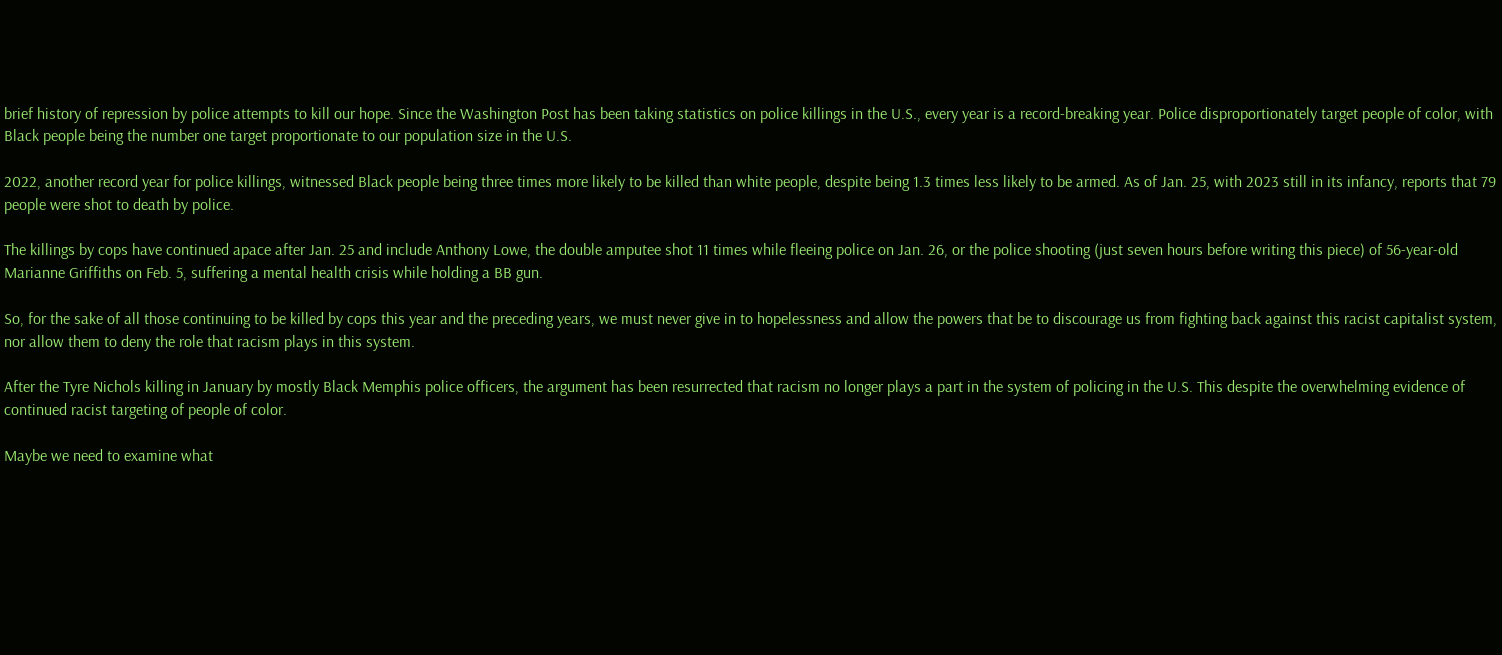brief history of repression by police attempts to kill our hope. Since the Washington Post has been taking statistics on police killings in the U.S., every year is a record-breaking year. Police disproportionately target people of color, with Black people being the number one target proportionate to our population size in the U.S.

2022, another record year for police killings, witnessed Black people being three times more likely to be killed than white people, despite being 1.3 times less likely to be armed. As of Jan. 25, with 2023 still in its infancy, reports that 79 people were shot to death by police.

The killings by cops have continued apace after Jan. 25 and include Anthony Lowe, the double amputee shot 11 times while fleeing police on Jan. 26, or the police shooting (just seven hours before writing this piece) of 56-year-old Marianne Griffiths on Feb. 5, suffering a mental health crisis while holding a BB gun.

So, for the sake of all those continuing to be killed by cops this year and the preceding years, we must never give in to hopelessness and allow the powers that be to discourage us from fighting back against this racist capitalist system, nor allow them to deny the role that racism plays in this system.

After the Tyre Nichols killing in January by mostly Black Memphis police officers, the argument has been resurrected that racism no longer plays a part in the system of policing in the U.S. This despite the overwhelming evidence of continued racist targeting of people of color.

Maybe we need to examine what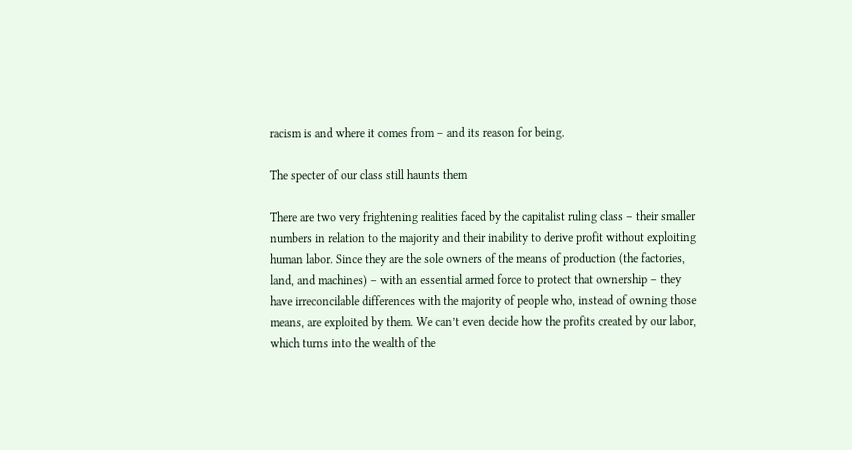racism is and where it comes from – and its reason for being.

The specter of our class still haunts them

There are two very frightening realities faced by the capitalist ruling class – their smaller numbers in relation to the majority and their inability to derive profit without exploiting human labor. Since they are the sole owners of the means of production (the factories, land, and machines) – with an essential armed force to protect that ownership – they have irreconcilable differences with the majority of people who, instead of owning those means, are exploited by them. We can’t even decide how the profits created by our labor, which turns into the wealth of the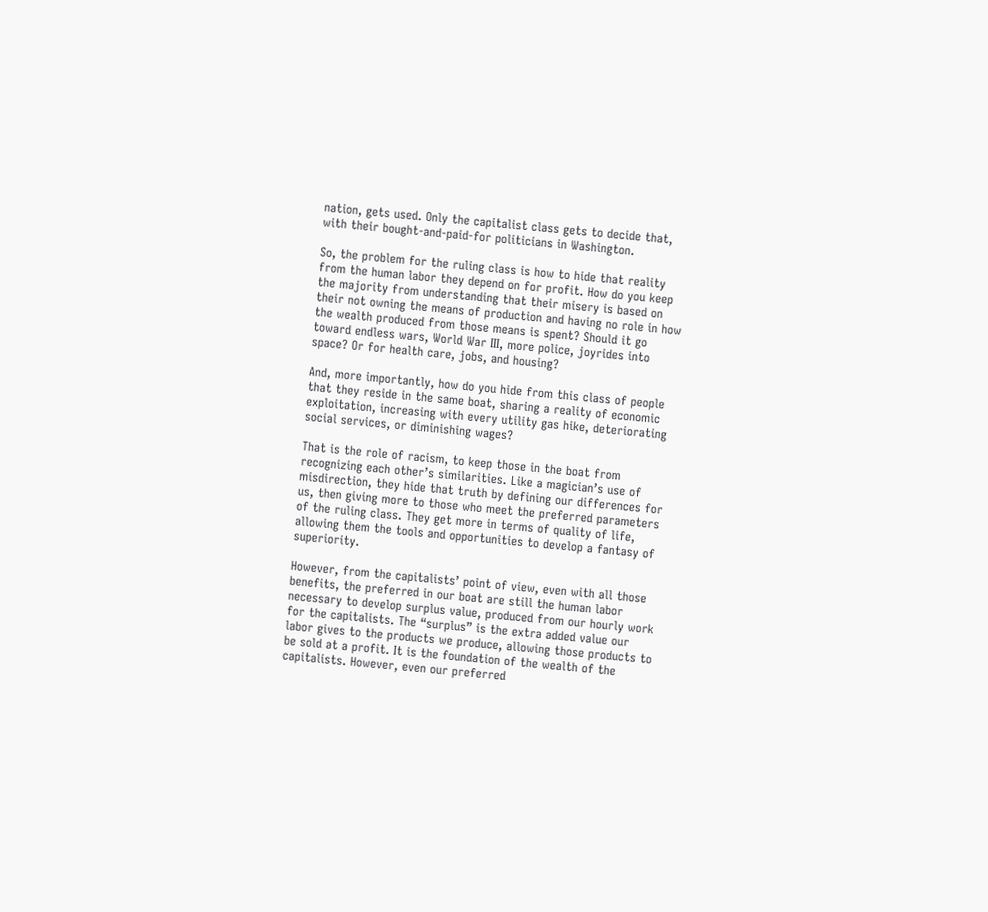nation, gets used. Only the capitalist class gets to decide that, with their bought-and-paid-for politicians in Washington.

So, the problem for the ruling class is how to hide that reality from the human labor they depend on for profit. How do you keep the majority from understanding that their misery is based on their not owning the means of production and having no role in how the wealth produced from those means is spent? Should it go toward endless wars, World War III, more police, joyrides into space? Or for health care, jobs, and housing?

And, more importantly, how do you hide from this class of people that they reside in the same boat, sharing a reality of economic exploitation, increasing with every utility gas hike, deteriorating social services, or diminishing wages?

That is the role of racism, to keep those in the boat from recognizing each other’s similarities. Like a magician’s use of misdirection, they hide that truth by defining our differences for us, then giving more to those who meet the preferred parameters of the ruling class. They get more in terms of quality of life, allowing them the tools and opportunities to develop a fantasy of superiority.

However, from the capitalists’ point of view, even with all those benefits, the preferred in our boat are still the human labor necessary to develop surplus value, produced from our hourly work for the capitalists. The “surplus” is the extra added value our labor gives to the products we produce, allowing those products to be sold at a profit. It is the foundation of the wealth of the capitalists. However, even our preferred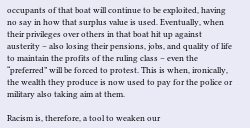occupants of that boat will continue to be exploited, having no say in how that surplus value is used. Eventually, when their privileges over others in that boat hit up against austerity – also losing their pensions, jobs, and quality of life to maintain the profits of the ruling class – even the “preferred” will be forced to protest. This is when, ironically, the wealth they produce is now used to pay for the police or military also taking aim at them.

Racism is, therefore, a tool to weaken our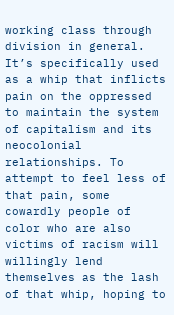working class through division in general. It’s specifically used as a whip that inflicts pain on the oppressed to maintain the system of capitalism and its neocolonial relationships. To attempt to feel less of that pain, some cowardly people of color who are also victims of racism will willingly lend themselves as the lash of that whip, hoping to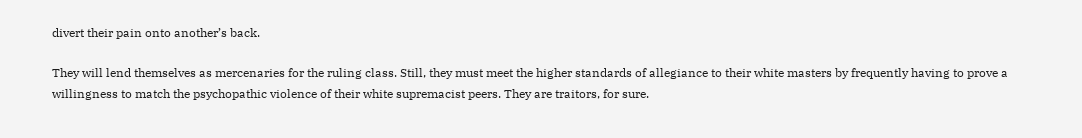divert their pain onto another’s back.

They will lend themselves as mercenaries for the ruling class. Still, they must meet the higher standards of allegiance to their white masters by frequently having to prove a willingness to match the psychopathic violence of their white supremacist peers. They are traitors, for sure.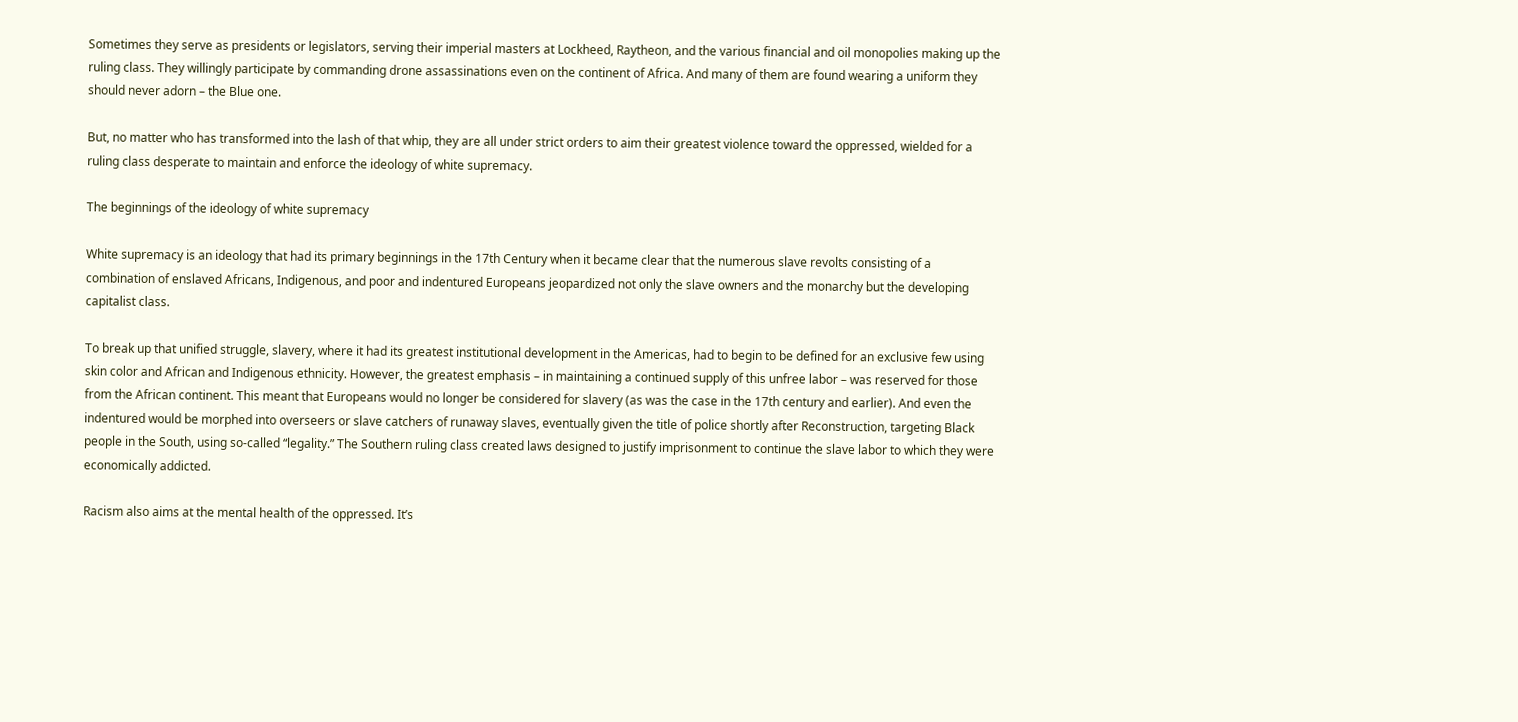Sometimes they serve as presidents or legislators, serving their imperial masters at Lockheed, Raytheon, and the various financial and oil monopolies making up the ruling class. They willingly participate by commanding drone assassinations even on the continent of Africa. And many of them are found wearing a uniform they should never adorn – the Blue one.

But, no matter who has transformed into the lash of that whip, they are all under strict orders to aim their greatest violence toward the oppressed, wielded for a ruling class desperate to maintain and enforce the ideology of white supremacy.

The beginnings of the ideology of white supremacy

White supremacy is an ideology that had its primary beginnings in the 17th Century when it became clear that the numerous slave revolts consisting of a combination of enslaved Africans, Indigenous, and poor and indentured Europeans jeopardized not only the slave owners and the monarchy but the developing capitalist class.

To break up that unified struggle, slavery, where it had its greatest institutional development in the Americas, had to begin to be defined for an exclusive few using skin color and African and Indigenous ethnicity. However, the greatest emphasis – in maintaining a continued supply of this unfree labor – was reserved for those from the African continent. This meant that Europeans would no longer be considered for slavery (as was the case in the 17th century and earlier). And even the indentured would be morphed into overseers or slave catchers of runaway slaves, eventually given the title of police shortly after Reconstruction, targeting Black people in the South, using so-called “legality.” The Southern ruling class created laws designed to justify imprisonment to continue the slave labor to which they were economically addicted.

Racism also aims at the mental health of the oppressed. It’s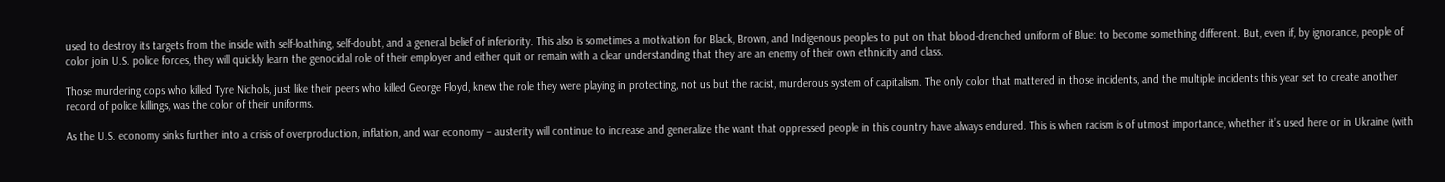used to destroy its targets from the inside with self-loathing, self-doubt, and a general belief of inferiority. This also is sometimes a motivation for Black, Brown, and Indigenous peoples to put on that blood-drenched uniform of Blue: to become something different. But, even if, by ignorance, people of color join U.S. police forces, they will quickly learn the genocidal role of their employer and either quit or remain with a clear understanding that they are an enemy of their own ethnicity and class.

Those murdering cops who killed Tyre Nichols, just like their peers who killed George Floyd, knew the role they were playing in protecting, not us but the racist, murderous system of capitalism. The only color that mattered in those incidents, and the multiple incidents this year set to create another record of police killings, was the color of their uniforms.

As the U.S. economy sinks further into a crisis of overproduction, inflation, and war economy – austerity will continue to increase and generalize the want that oppressed people in this country have always endured. This is when racism is of utmost importance, whether it’s used here or in Ukraine (with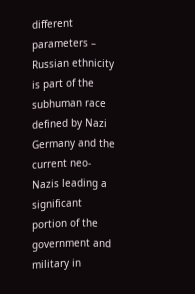different parameters – Russian ethnicity is part of the subhuman race defined by Nazi Germany and the current neo-Nazis leading a significant portion of the government and military in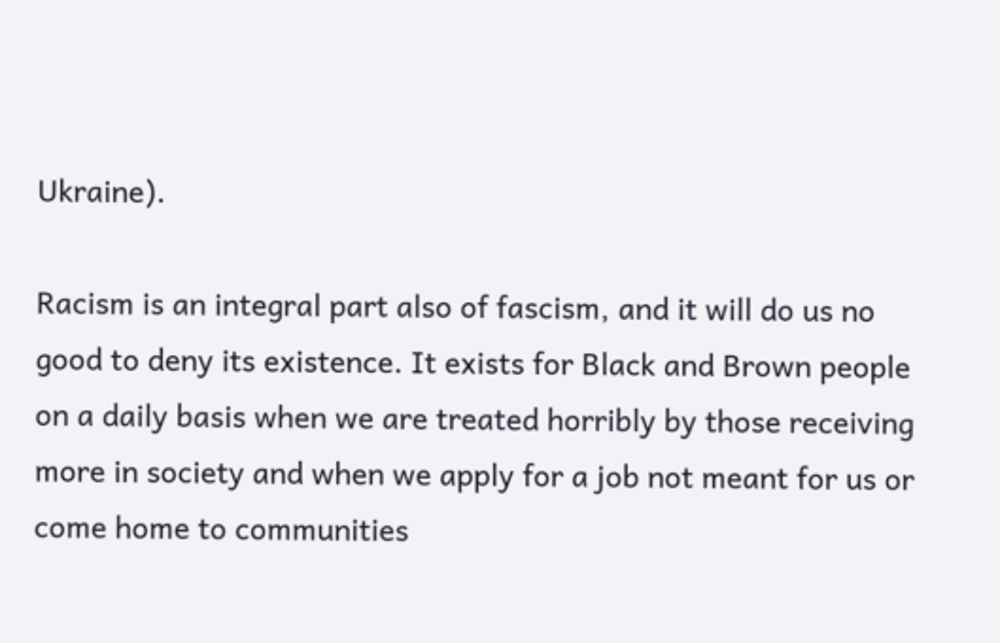Ukraine).

Racism is an integral part also of fascism, and it will do us no good to deny its existence. It exists for Black and Brown people on a daily basis when we are treated horribly by those receiving more in society and when we apply for a job not meant for us or come home to communities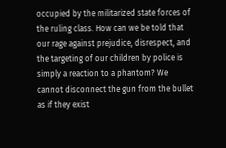occupied by the militarized state forces of the ruling class. How can we be told that our rage against prejudice, disrespect, and the targeting of our children by police is simply a reaction to a phantom? We cannot disconnect the gun from the bullet as if they exist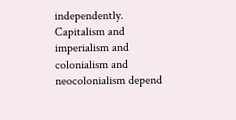independently. Capitalism and imperialism and colonialism and neocolonialism depend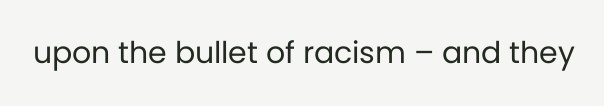upon the bullet of racism – and they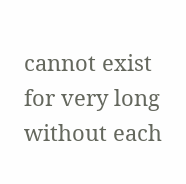cannot exist for very long without each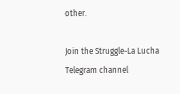other.

Join the Struggle-La Lucha Telegram channel